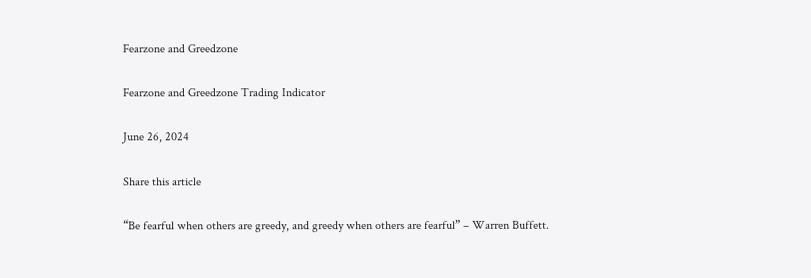Fearzone and Greedzone

Fearzone and Greedzone Trading Indicator

June 26, 2024

Share this article

“Be fearful when others are greedy, and greedy when others are fearful” – Warren Buffett.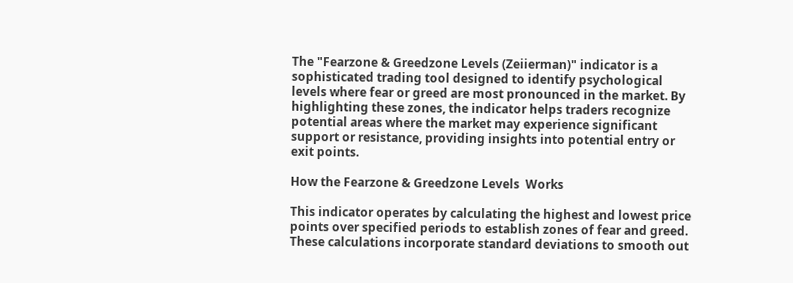The "Fearzone & Greedzone Levels (Zeiierman)" indicator is a sophisticated trading tool designed to identify psychological levels where fear or greed are most pronounced in the market. By highlighting these zones, the indicator helps traders recognize potential areas where the market may experience significant support or resistance, providing insights into potential entry or exit points.

How the Fearzone & Greedzone Levels  Works

This indicator operates by calculating the highest and lowest price points over specified periods to establish zones of fear and greed. These calculations incorporate standard deviations to smooth out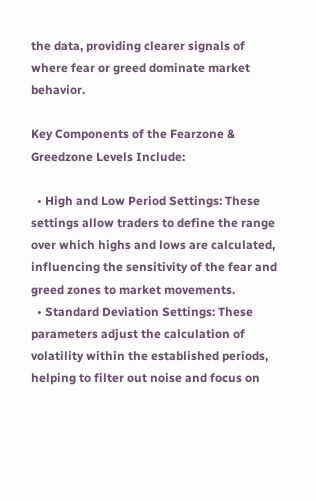the data, providing clearer signals of where fear or greed dominate market behavior.

Key Components of the Fearzone & Greedzone Levels Include:

  • High and Low Period Settings: These settings allow traders to define the range over which highs and lows are calculated, influencing the sensitivity of the fear and greed zones to market movements.
  • Standard Deviation Settings: These parameters adjust the calculation of volatility within the established periods, helping to filter out noise and focus on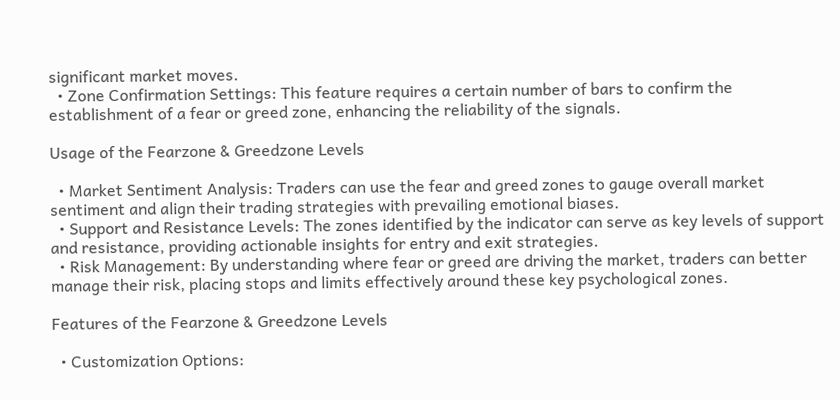significant market moves.
  • Zone Confirmation Settings: This feature requires a certain number of bars to confirm the establishment of a fear or greed zone, enhancing the reliability of the signals.

Usage of the Fearzone & Greedzone Levels

  • Market Sentiment Analysis: Traders can use the fear and greed zones to gauge overall market sentiment and align their trading strategies with prevailing emotional biases.
  • Support and Resistance Levels: The zones identified by the indicator can serve as key levels of support and resistance, providing actionable insights for entry and exit strategies.
  • Risk Management: By understanding where fear or greed are driving the market, traders can better manage their risk, placing stops and limits effectively around these key psychological zones.

Features of the Fearzone & Greedzone Levels

  • Customization Options: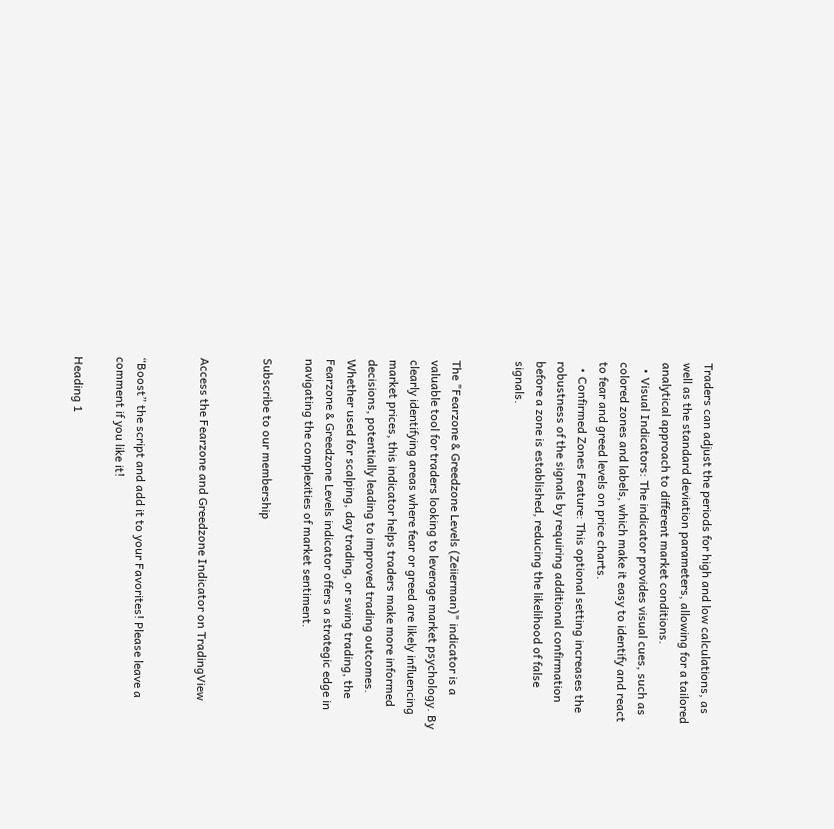Traders can adjust the periods for high and low calculations, as well as the standard deviation parameters, allowing for a tailored analytical approach to different market conditions.
  • Visual Indicators: The indicator provides visual cues, such as colored zones and labels, which make it easy to identify and react to fear and greed levels on price charts.
  • Confirmed Zones Feature: This optional setting increases the robustness of the signals by requiring additional confirmation before a zone is established, reducing the likelihood of false signals.


The "Fearzone & Greedzone Levels (Zeiierman)" indicator is a valuable tool for traders looking to leverage market psychology. By clearly identifying areas where fear or greed are likely influencing market prices, this indicator helps traders make more informed decisions, potentially leading to improved trading outcomes. Whether used for scalping, day trading, or swing trading, the Fearzone & Greedzone Levels indicator offers a strategic edge in navigating the complexities of market sentiment.

Subscribe to our membership


Access the Fearzone and Greedzone Indicator on TradingView


“Boost” the script and add it to your Favorites! Please leave a comment if you like it!

Heading 1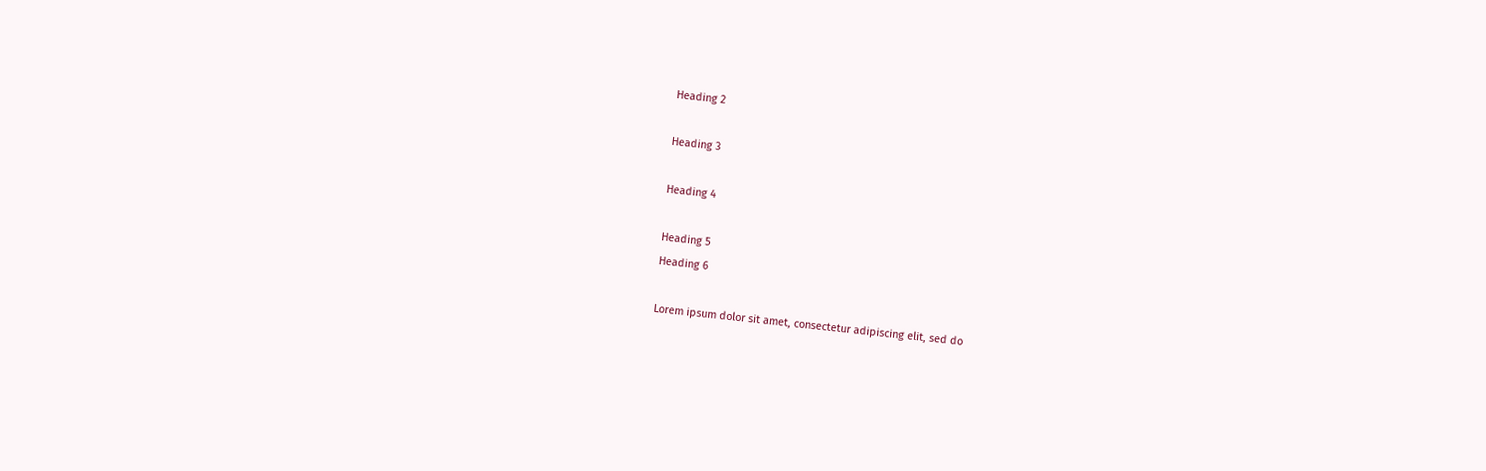Heading 2

Heading 3

Heading 4

Heading 5
Heading 6

Lorem ipsum dolor sit amet, consectetur adipiscing elit, sed do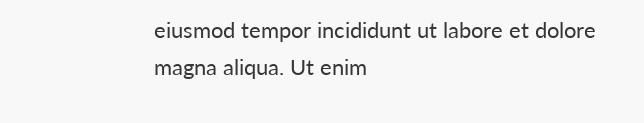eiusmod tempor incididunt ut labore et dolore magna aliqua. Ut enim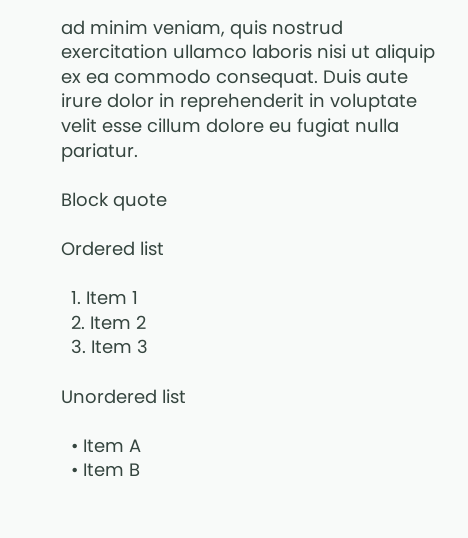ad minim veniam, quis nostrud exercitation ullamco laboris nisi ut aliquip ex ea commodo consequat. Duis aute irure dolor in reprehenderit in voluptate velit esse cillum dolore eu fugiat nulla pariatur.

Block quote

Ordered list

  1. Item 1
  2. Item 2
  3. Item 3

Unordered list

  • Item A
  • Item B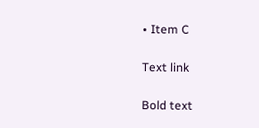• Item C

Text link

Bold text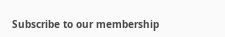Subscribe to our membership